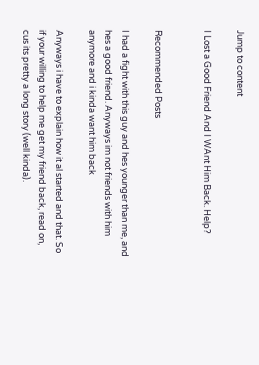Jump to content

I Lost a Good Friend And I WAnt Him Back. Help?


Recommended Posts

I had a fight with this guy and hes younger than me, and hes a good friend. Anyways im not friends with him anymore and i kinda want him back

Anyways i have to explain how it al started and that. So if your willing to help me get my friend back, read on, cus its pretty a long story (well kinda).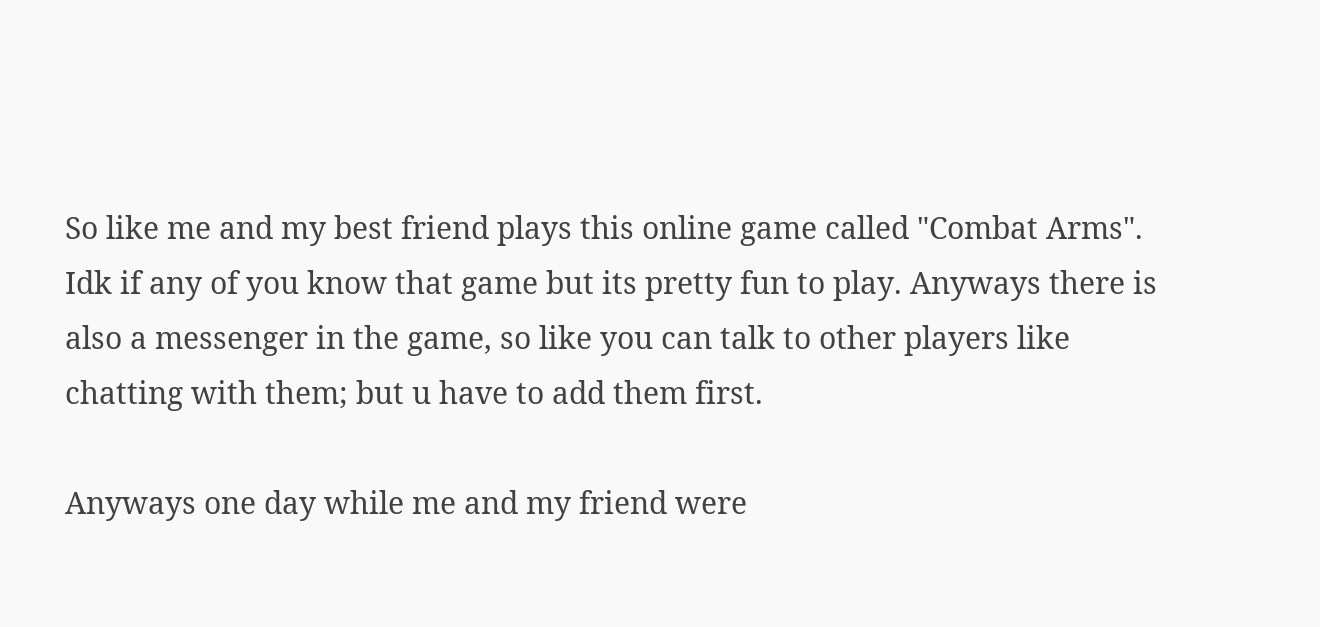So like me and my best friend plays this online game called "Combat Arms". Idk if any of you know that game but its pretty fun to play. Anyways there is also a messenger in the game, so like you can talk to other players like chatting with them; but u have to add them first.

Anyways one day while me and my friend were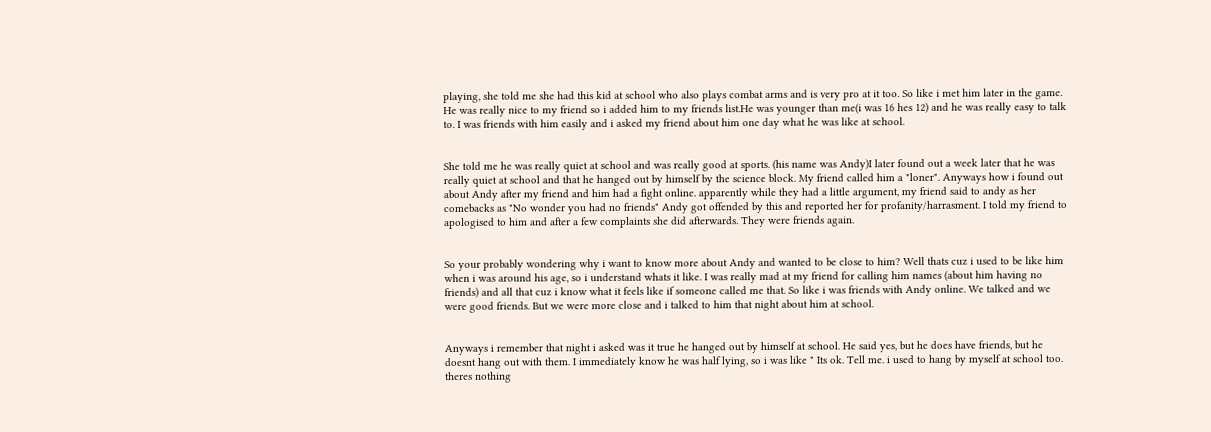playing, she told me she had this kid at school who also plays combat arms and is very pro at it too. So like i met him later in the game. He was really nice to my friend so i added him to my friends list.He was younger than me(i was 16 hes 12) and he was really easy to talk to. I was friends with him easily and i asked my friend about him one day what he was like at school.


She told me he was really quiet at school and was really good at sports. (his name was Andy)I later found out a week later that he was really quiet at school and that he hanged out by himself by the science block. My friend called him a "loner". Anyways how i found out about Andy after my friend and him had a fight online. apparently while they had a little argument, my friend said to andy as her comebacks as "No wonder you had no friends" Andy got offended by this and reported her for profanity/harrasment. I told my friend to apologised to him and after a few complaints she did afterwards. They were friends again.


So your probably wondering why i want to know more about Andy and wanted to be close to him? Well thats cuz i used to be like him when i was around his age, so i understand whats it like. I was really mad at my friend for calling him names (about him having no friends) and all that cuz i know what it feels like if someone called me that. So like i was friends with Andy online. We talked and we were good friends. But we were more close and i talked to him that night about him at school.


Anyways i remember that night i asked was it true he hanged out by himself at school. He said yes, but he does have friends, but he doesnt hang out with them. I immediately know he was half lying, so i was like " Its ok. Tell me. i used to hang by myself at school too. theres nothing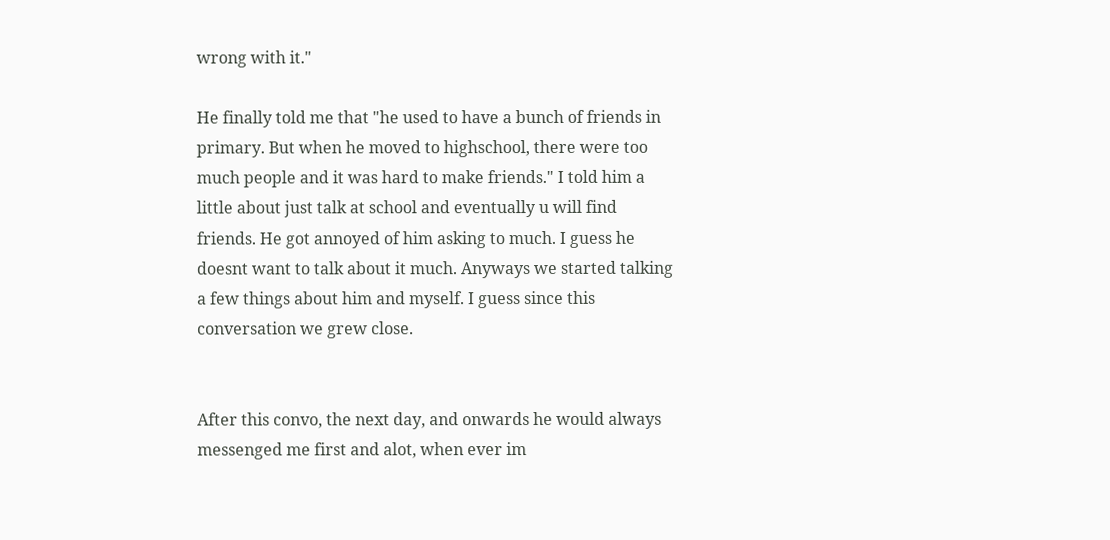wrong with it."

He finally told me that "he used to have a bunch of friends in primary. But when he moved to highschool, there were too much people and it was hard to make friends." I told him a little about just talk at school and eventually u will find friends. He got annoyed of him asking to much. I guess he doesnt want to talk about it much. Anyways we started talking a few things about him and myself. I guess since this conversation we grew close.


After this convo, the next day, and onwards he would always messenged me first and alot, when ever im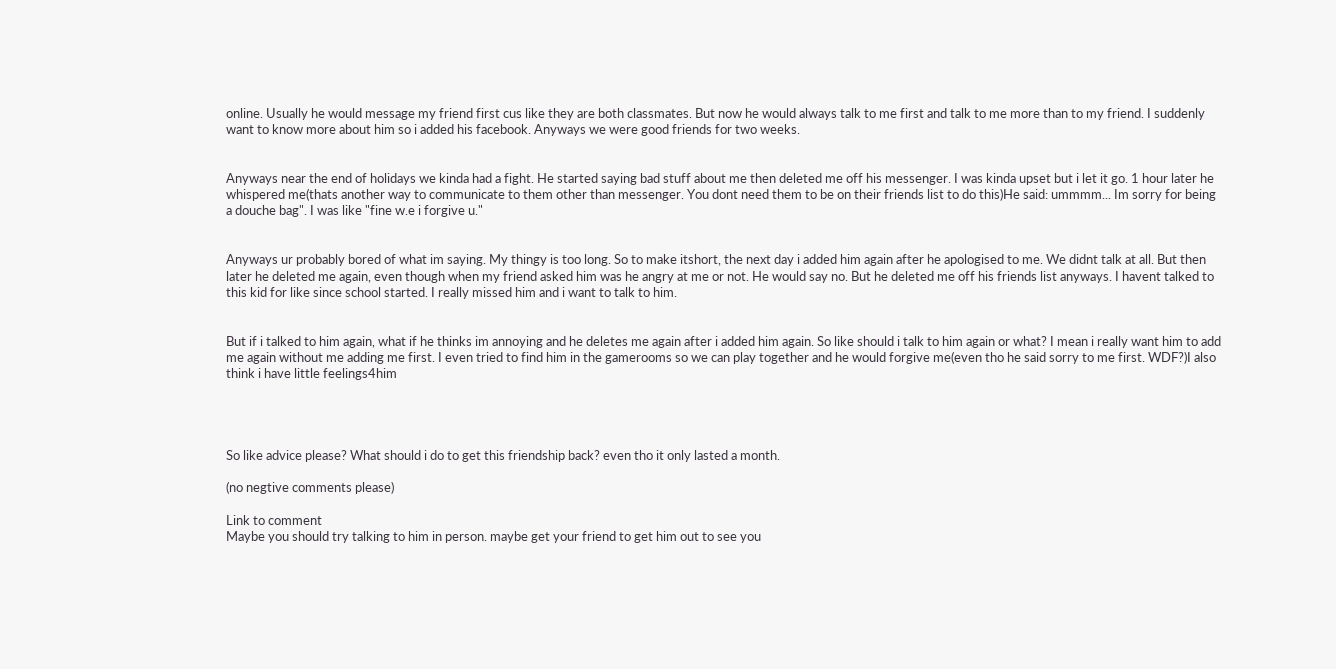online. Usually he would message my friend first cus like they are both classmates. But now he would always talk to me first and talk to me more than to my friend. I suddenly want to know more about him so i added his facebook. Anyways we were good friends for two weeks.


Anyways near the end of holidays we kinda had a fight. He started saying bad stuff about me then deleted me off his messenger. I was kinda upset but i let it go. 1 hour later he whispered me(thats another way to communicate to them other than messenger. You dont need them to be on their friends list to do this)He said: ummmm... Im sorry for being a douche bag". I was like "fine w.e i forgive u."


Anyways ur probably bored of what im saying. My thingy is too long. So to make itshort, the next day i added him again after he apologised to me. We didnt talk at all. But then later he deleted me again, even though when my friend asked him was he angry at me or not. He would say no. But he deleted me off his friends list anyways. I havent talked to this kid for like since school started. I really missed him and i want to talk to him.


But if i talked to him again, what if he thinks im annoying and he deletes me again after i added him again. So like should i talk to him again or what? I mean i really want him to add me again without me adding me first. I even tried to find him in the gamerooms so we can play together and he would forgive me(even tho he said sorry to me first. WDF?)I also think i have little feelings4him




So like advice please? What should i do to get this friendship back? even tho it only lasted a month.

(no negtive comments please)

Link to comment
Maybe you should try talking to him in person. maybe get your friend to get him out to see you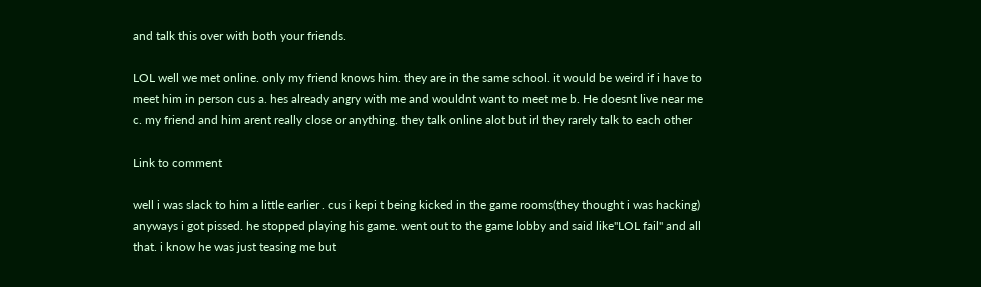and talk this over with both your friends.

LOL well we met online. only my friend knows him. they are in the same school. it would be weird if i have to meet him in person cus a. hes already angry with me and wouldnt want to meet me b. He doesnt live near me c. my friend and him arent really close or anything. they talk online alot but irl they rarely talk to each other

Link to comment

well i was slack to him a little earlier . cus i kepi t being kicked in the game rooms(they thought i was hacking) anyways i got pissed. he stopped playing his game. went out to the game lobby and said like"LOL fail" and all that. i know he was just teasing me but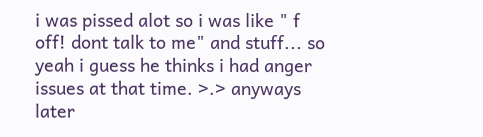i was pissed alot so i was like " f off! dont talk to me" and stuff... so yeah i guess he thinks i had anger issues at that time. >.> anyways later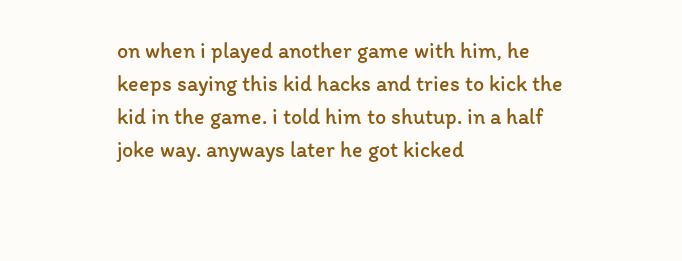on when i played another game with him, he keeps saying this kid hacks and tries to kick the kid in the game. i told him to shutup. in a half joke way. anyways later he got kicked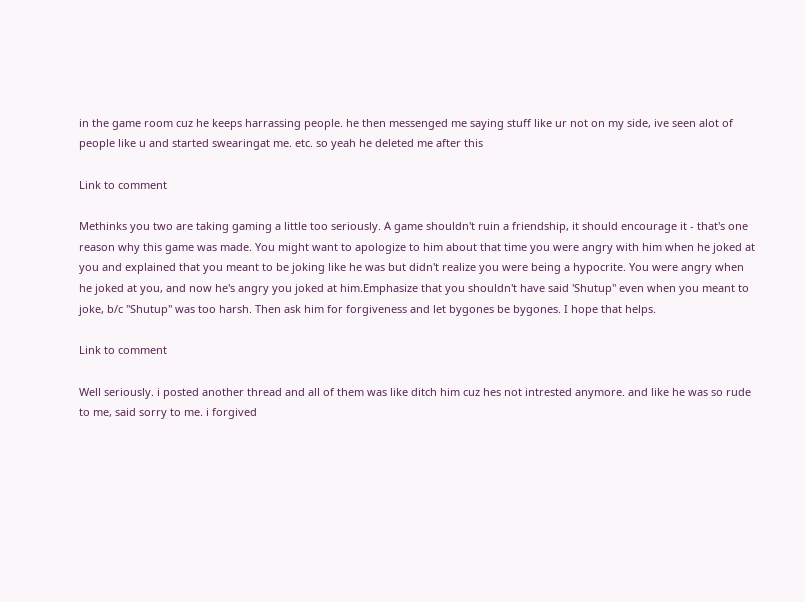in the game room cuz he keeps harrassing people. he then messenged me saying stuff like ur not on my side, ive seen alot of people like u and started swearingat me. etc. so yeah he deleted me after this

Link to comment

Methinks you two are taking gaming a little too seriously. A game shouldn't ruin a friendship, it should encourage it - that's one reason why this game was made. You might want to apologize to him about that time you were angry with him when he joked at you and explained that you meant to be joking like he was but didn't realize you were being a hypocrite. You were angry when he joked at you, and now he's angry you joked at him.Emphasize that you shouldn't have said 'Shutup" even when you meant to joke, b/c "Shutup" was too harsh. Then ask him for forgiveness and let bygones be bygones. I hope that helps.

Link to comment

Well seriously. i posted another thread and all of them was like ditch him cuz hes not intrested anymore. and like he was so rude to me, said sorry to me. i forgived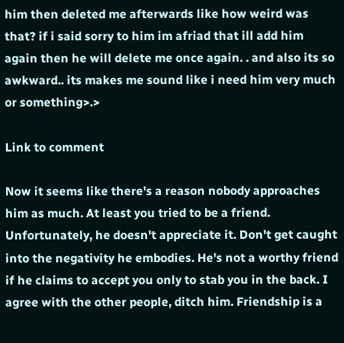him then deleted me afterwards like how weird was that? if i said sorry to him im afriad that ill add him again then he will delete me once again. . and also its so awkward.. its makes me sound like i need him very much or something>.>

Link to comment

Now it seems like there's a reason nobody approaches him as much. At least you tried to be a friend. Unfortunately, he doesn't appreciate it. Don't get caught into the negativity he embodies. He's not a worthy friend if he claims to accept you only to stab you in the back. I agree with the other people, ditch him. Friendship is a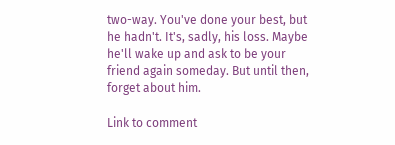two-way. You've done your best, but he hadn't. It's, sadly, his loss. Maybe he'll wake up and ask to be your friend again someday. But until then, forget about him.

Link to comment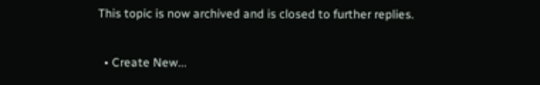This topic is now archived and is closed to further replies.

  • Create New...